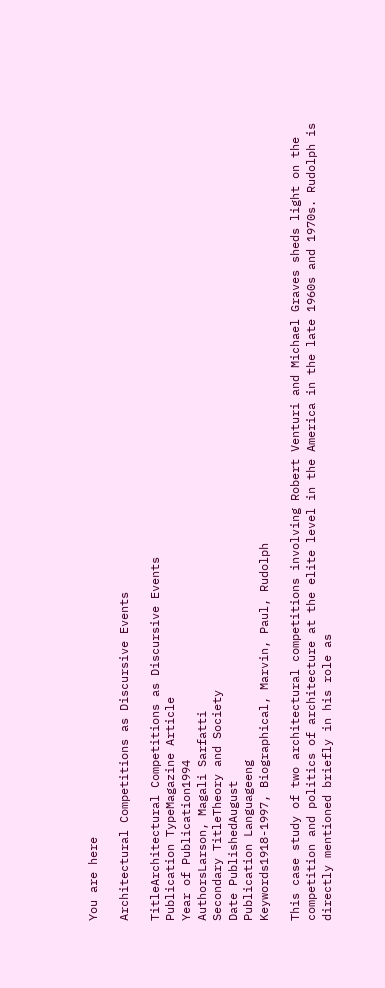You are here

Architectural Competitions as Discursive Events

TitleArchitectural Competitions as Discursive Events
Publication TypeMagazine Article
Year of Publication1994
AuthorsLarson, Magali Sarfatti
Secondary TitleTheory and Society
Date PublishedAugust
Publication Languageeng
Keywords1918-1997, Biographical, Marvin, Paul, Rudolph

This case study of two architectural competitions involving Robert Venturi and Michael Graves sheds light on the competition and politics of architecture at the elite level in the America in the late 1960s and 1970s. Rudolph is directly mentioned briefly in his role as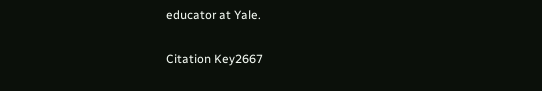educator at Yale.

Citation Key2667